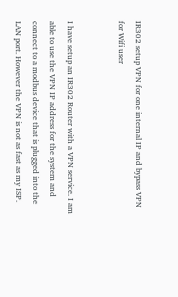IR302 setup VPN for one internal IP and bypass VPN for Wifi user


I have setup an IR302 Router with a VPN service. I am able to use the VPN IP address for the system and connect to a modbus device that is plugged into the LAN port. However the VPN is not as fast as my ISP.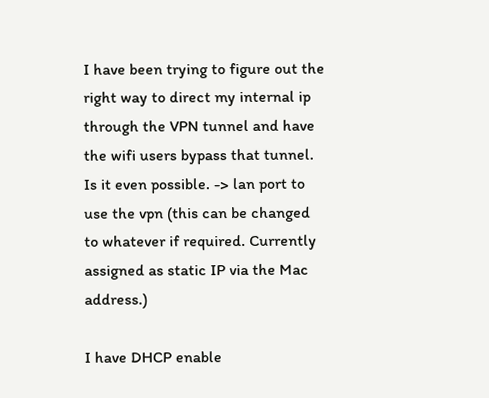I have been trying to figure out the right way to direct my internal ip through the VPN tunnel and have the wifi users bypass that tunnel. Is it even possible. -> lan port to use the vpn (this can be changed to whatever if required. Currently assigned as static IP via the Mac address.)

I have DHCP enable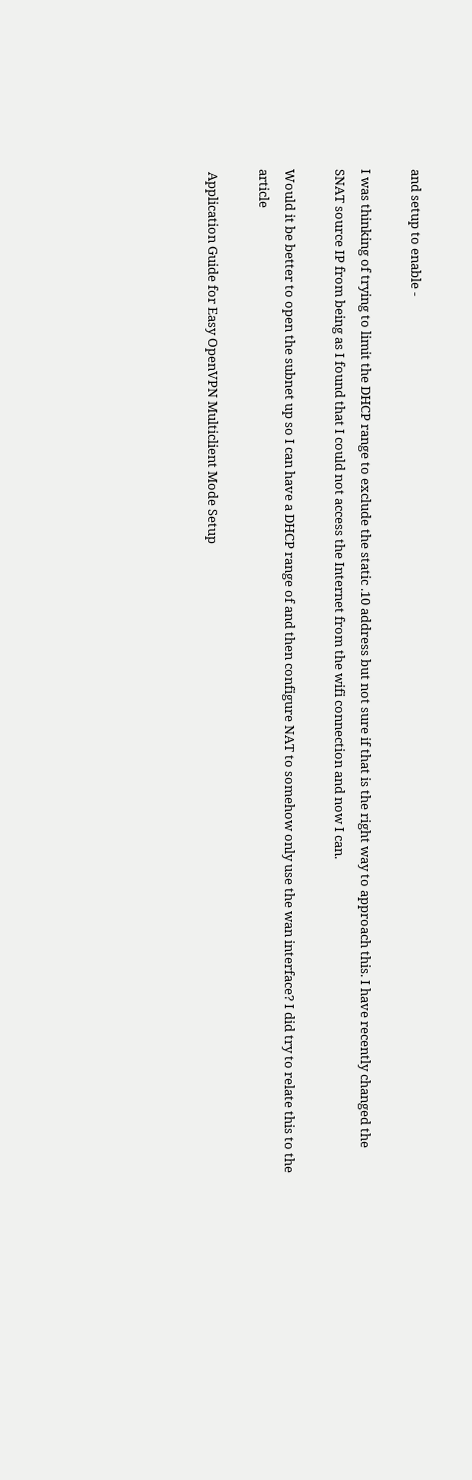and setup to enable -

I was thinking of trying to limit the DHCP range to exclude the static .10 address but not sure if that is the right way to approach this. I have recently changed the SNAT source IP from being as I found that I could not access the Internet from the wifi connection and now I can.

Would it be better to open the subnet up so I can have a DHCP range of and then configure NAT to somehow only use the wan interface? I did try to relate this to the article

 Application Guide for Easy OpenVPN Multiclient Mode Setup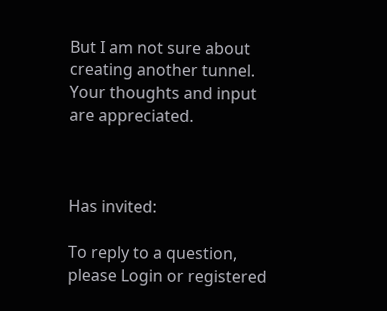But I am not sure about creating another tunnel. Your thoughts and input are appreciated.



Has invited:

To reply to a question, please Login or registered